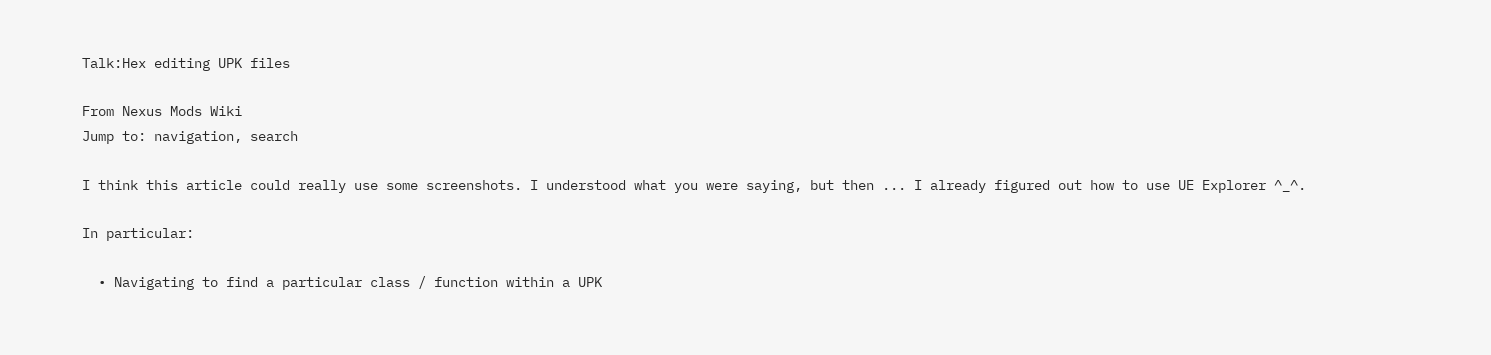Talk:Hex editing UPK files

From Nexus Mods Wiki
Jump to: navigation, search

I think this article could really use some screenshots. I understood what you were saying, but then ... I already figured out how to use UE Explorer ^_^.

In particular:

  • Navigating to find a particular class / function within a UPK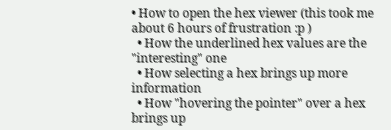• How to open the hex viewer (this took me about 6 hours of frustration :p )
  • How the underlined hex values are the "interesting" one
  • How selecting a hex brings up more information
  • How "hovering the pointer" over a hex brings up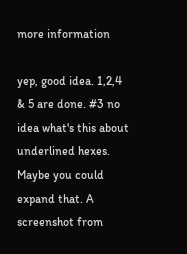more information

yep, good idea. 1,2,4 & 5 are done. #3 no idea what's this about underlined hexes. Maybe you could expand that. A screenshot from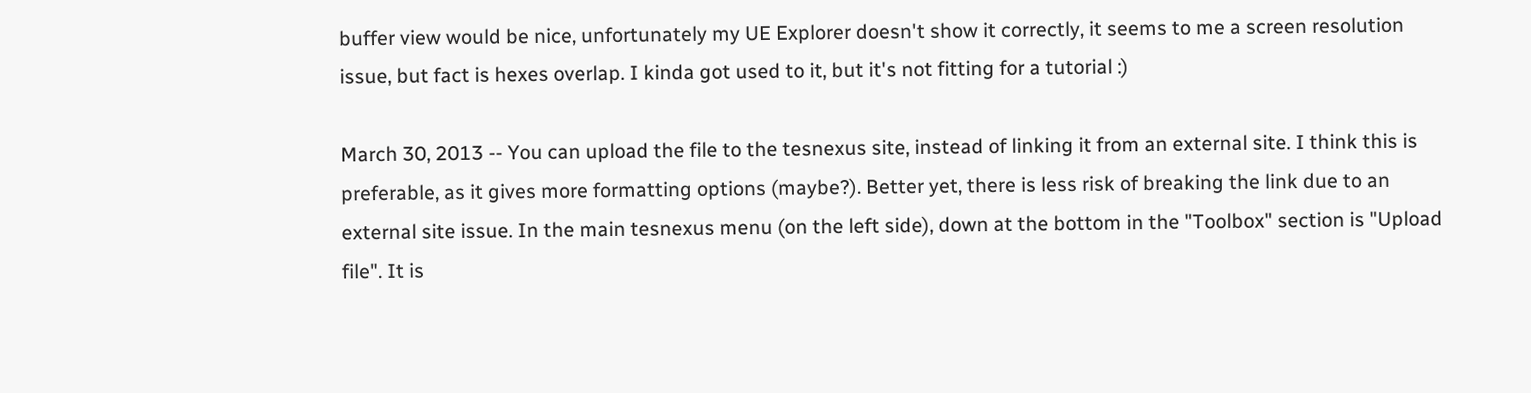buffer view would be nice, unfortunately my UE Explorer doesn't show it correctly, it seems to me a screen resolution issue, but fact is hexes overlap. I kinda got used to it, but it's not fitting for a tutorial :)

March 30, 2013 -- You can upload the file to the tesnexus site, instead of linking it from an external site. I think this is preferable, as it gives more formatting options (maybe?). Better yet, there is less risk of breaking the link due to an external site issue. In the main tesnexus menu (on the left side), down at the bottom in the "Toolbox" section is "Upload file". It is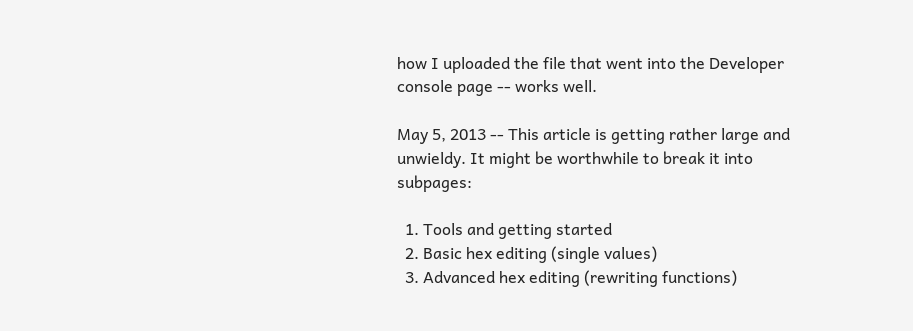how I uploaded the file that went into the Developer console page -- works well.

May 5, 2013 -- This article is getting rather large and unwieldy. It might be worthwhile to break it into subpages:

  1. Tools and getting started
  2. Basic hex editing (single values)
  3. Advanced hex editing (rewriting functions)